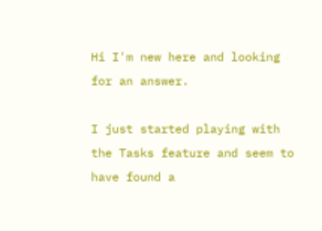Hi I'm new here and looking for an answer.

I just started playing with the Tasks feature and seem to have found a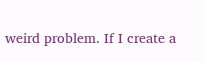weird problem. If I create a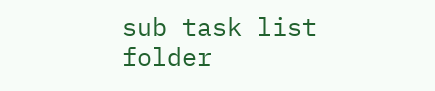sub task list folder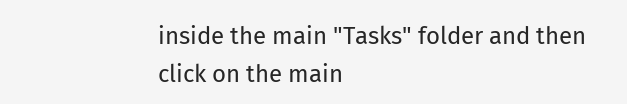inside the main "Tasks" folder and then click on the main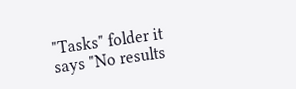"Tasks" folder it says "No results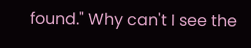found." Why can't I see the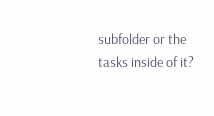subfolder or the tasks inside of it?